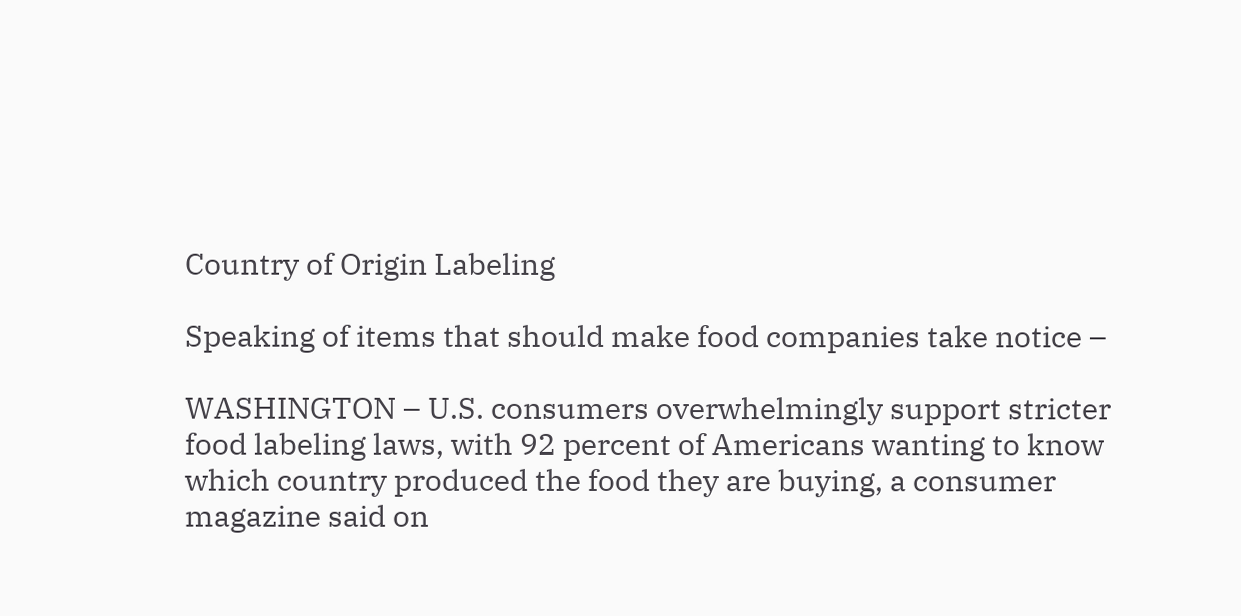Country of Origin Labeling

Speaking of items that should make food companies take notice –

WASHINGTON – U.S. consumers overwhelmingly support stricter food labeling laws, with 92 percent of Americans wanting to know which country produced the food they are buying, a consumer magazine said on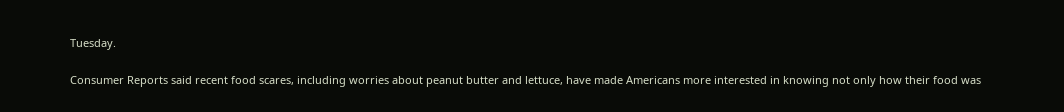Tuesday.

Consumer Reports said recent food scares, including worries about peanut butter and lettuce, have made Americans more interested in knowing not only how their food was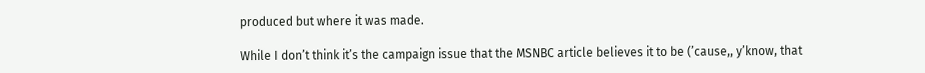produced but where it was made.

While I don’t think it’s the campaign issue that the MSNBC article believes it to be (’cause,, y’know, that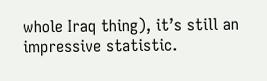whole Iraq thing), it’s still an impressive statistic.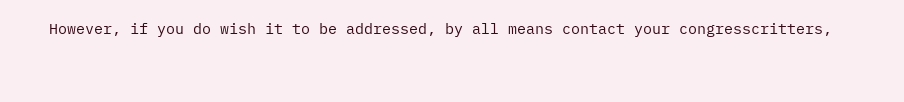However, if you do wish it to be addressed, by all means contact your congresscritters,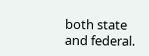both state and federal.